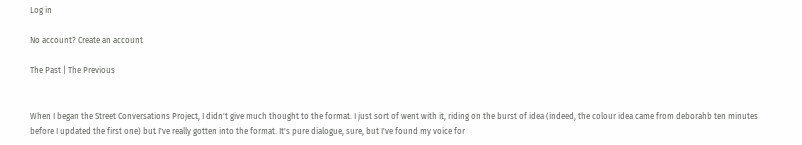Log in

No account? Create an account

The Past | The Previous


When I began the Street Conversations Project, I didn't give much thought to the format. I just sort of went with it, riding on the burst of idea (indeed, the colour idea came from deborahb ten minutes before I updated the first one) but I've really gotten into the format. It's pure dialogue, sure, but I've found my voice for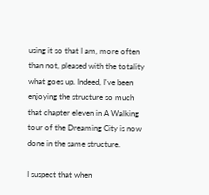using it so that I am, more often than not, pleased with the totality what goes up. Indeed, I've been enjoying the structure so much that chapter eleven in A Walking tour of the Dreaming City is now done in the same structure.

I suspect that when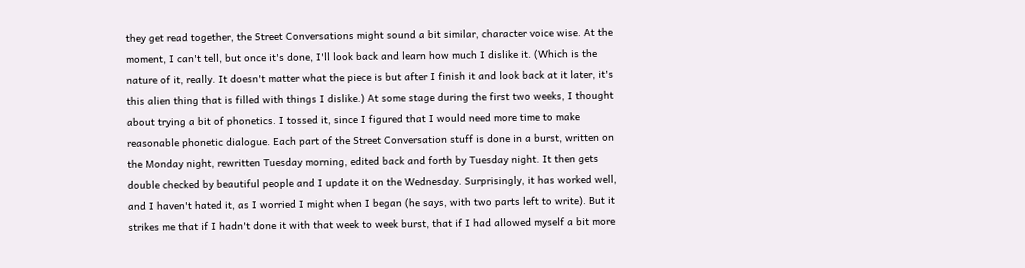they get read together, the Street Conversations might sound a bit similar, character voice wise. At the moment, I can't tell, but once it's done, I'll look back and learn how much I dislike it. (Which is the nature of it, really. It doesn't matter what the piece is but after I finish it and look back at it later, it's this alien thing that is filled with things I dislike.) At some stage during the first two weeks, I thought about trying a bit of phonetics. I tossed it, since I figured that I would need more time to make reasonable phonetic dialogue. Each part of the Street Conversation stuff is done in a burst, written on the Monday night, rewritten Tuesday morning, edited back and forth by Tuesday night. It then gets double checked by beautiful people and I update it on the Wednesday. Surprisingly, it has worked well, and I haven't hated it, as I worried I might when I began (he says, with two parts left to write). But it strikes me that if I hadn't done it with that week to week burst, that if I had allowed myself a bit more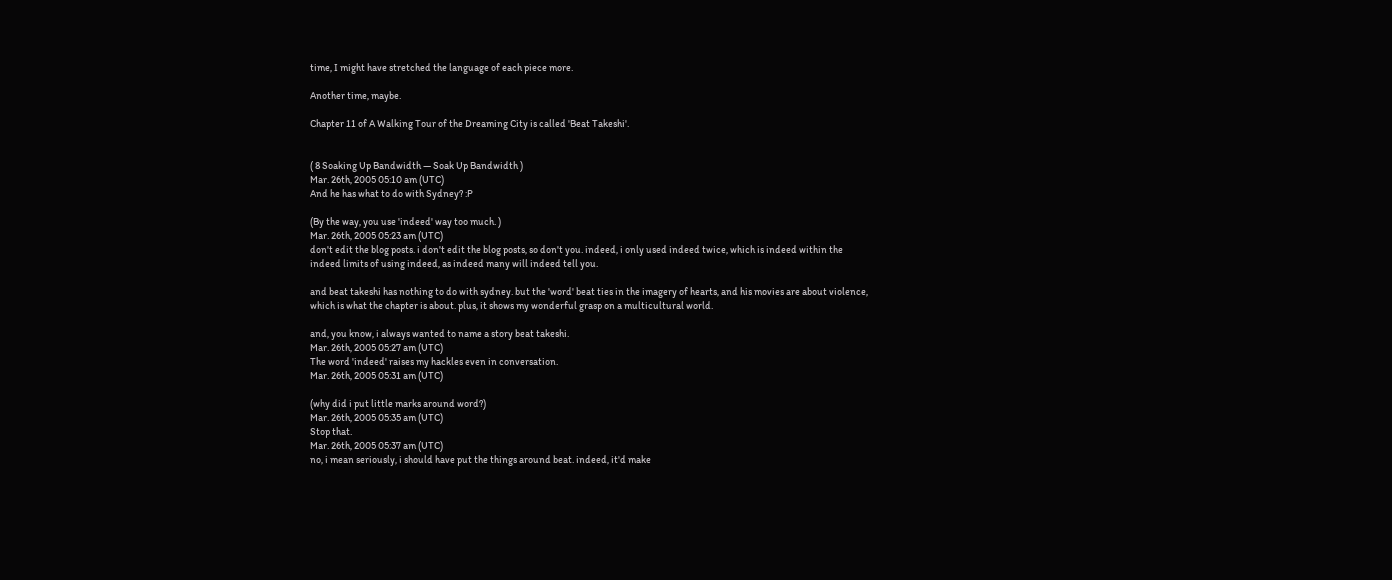time, I might have stretched the language of each piece more.

Another time, maybe.

Chapter 11 of A Walking Tour of the Dreaming City is called 'Beat Takeshi'.


( 8 Soaking Up Bandwidth — Soak Up Bandwidth )
Mar. 26th, 2005 05:10 am (UTC)
And he has what to do with Sydney? :P

(By the way, you use 'indeed' way too much. )
Mar. 26th, 2005 05:23 am (UTC)
don't edit the blog posts. i don't edit the blog posts, so don't you. indeed, i only used indeed twice, which is indeed within the indeed limits of using indeed, as indeed many will indeed tell you.

and beat takeshi has nothing to do with sydney. but the 'word' beat ties in the imagery of hearts, and his movies are about violence, which is what the chapter is about. plus, it shows my wonderful grasp on a multicultural world.

and, you know, i always wanted to name a story beat takeshi.
Mar. 26th, 2005 05:27 am (UTC)
The word 'indeed' raises my hackles even in conversation.
Mar. 26th, 2005 05:31 am (UTC)

(why did i put little marks around word?)
Mar. 26th, 2005 05:35 am (UTC)
Stop that.
Mar. 26th, 2005 05:37 am (UTC)
no, i mean seriously, i should have put the things around beat. indeed, it'd make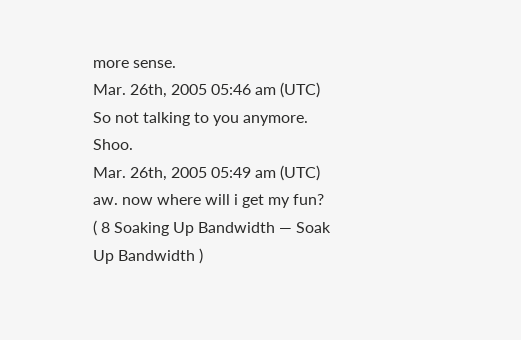more sense.
Mar. 26th, 2005 05:46 am (UTC)
So not talking to you anymore. Shoo.
Mar. 26th, 2005 05:49 am (UTC)
aw. now where will i get my fun?
( 8 Soaking Up Bandwidth — Soak Up Bandwidth )